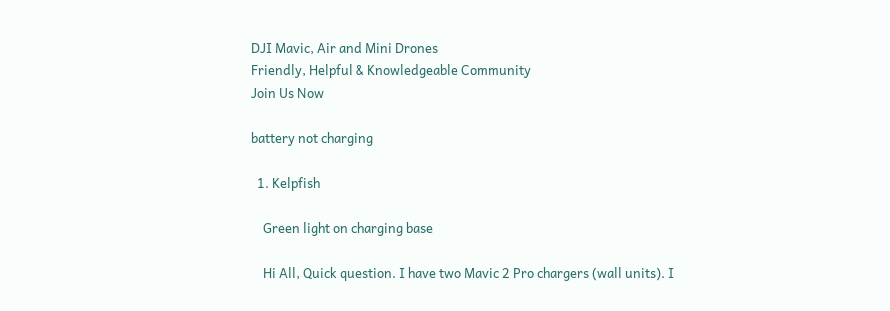DJI Mavic, Air and Mini Drones
Friendly, Helpful & Knowledgeable Community
Join Us Now

battery not charging

  1. Kelpfish

    Green light on charging base

    Hi All, Quick question. I have two Mavic 2 Pro chargers (wall units). I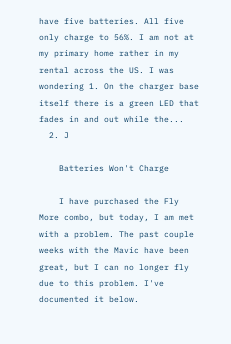have five batteries. All five only charge to 56%. I am not at my primary home rather in my rental across the US. I was wondering 1. On the charger base itself there is a green LED that fades in and out while the...
  2. J

    Batteries Won't Charge

    I have purchased the Fly More combo, but today, I am met with a problem. The past couple weeks with the Mavic have been great, but I can no longer fly due to this problem. I've documented it below.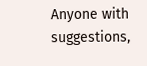Anyone with suggestions,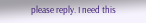please reply. I need this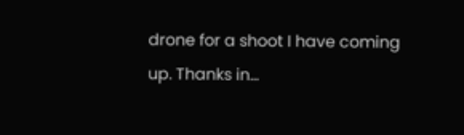drone for a shoot I have coming up. Thanks in...